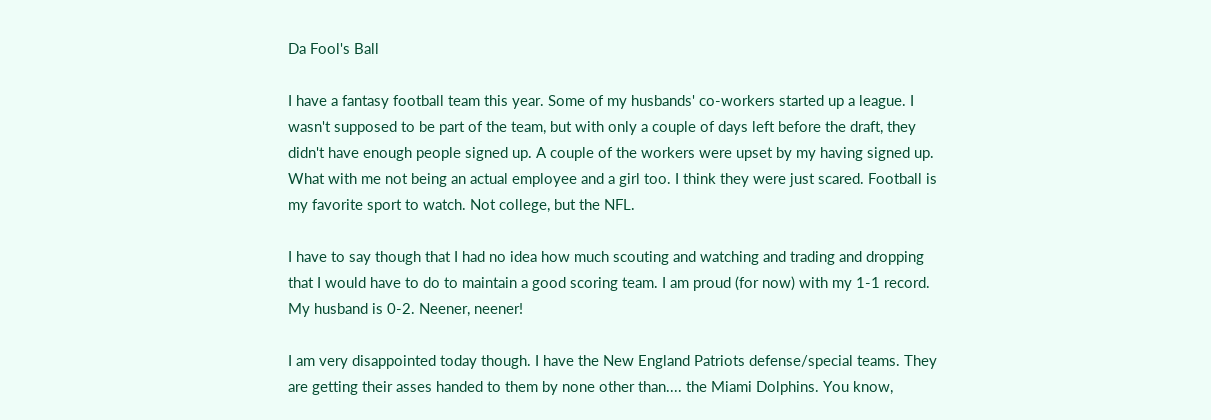Da Fool's Ball

I have a fantasy football team this year. Some of my husbands' co-workers started up a league. I wasn't supposed to be part of the team, but with only a couple of days left before the draft, they didn't have enough people signed up. A couple of the workers were upset by my having signed up. What with me not being an actual employee and a girl too. I think they were just scared. Football is my favorite sport to watch. Not college, but the NFL.

I have to say though that I had no idea how much scouting and watching and trading and dropping that I would have to do to maintain a good scoring team. I am proud (for now) with my 1-1 record. My husband is 0-2. Neener, neener!

I am very disappointed today though. I have the New England Patriots defense/special teams. They are getting their asses handed to them by none other than.... the Miami Dolphins. You know,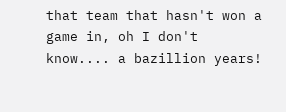that team that hasn't won a game in, oh I don't know.... a bazillion years!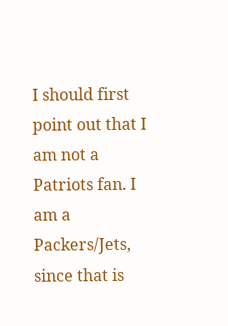I should first point out that I am not a Patriots fan. I am a Packers/Jets, since that is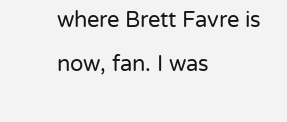where Brett Favre is now, fan. I was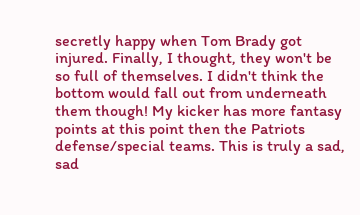secretly happy when Tom Brady got injured. Finally, I thought, they won't be so full of themselves. I didn't think the bottom would fall out from underneath them though! My kicker has more fantasy points at this point then the Patriots defense/special teams. This is truly a sad, sad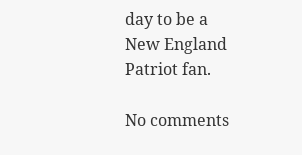day to be a New England Patriot fan.

No comments